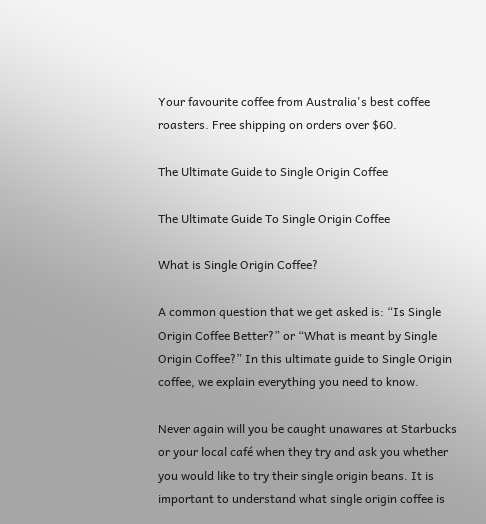Your favourite coffee from Australia's best coffee roasters. Free shipping on orders over $60.

The Ultimate Guide to Single Origin Coffee

The Ultimate Guide To Single Origin Coffee

What is Single Origin Coffee?

A common question that we get asked is: “Is Single Origin Coffee Better?” or “What is meant by Single Origin Coffee?” In this ultimate guide to Single Origin coffee, we explain everything you need to know.

Never again will you be caught unawares at Starbucks or your local café when they try and ask you whether you would like to try their single origin beans. It is important to understand what single origin coffee is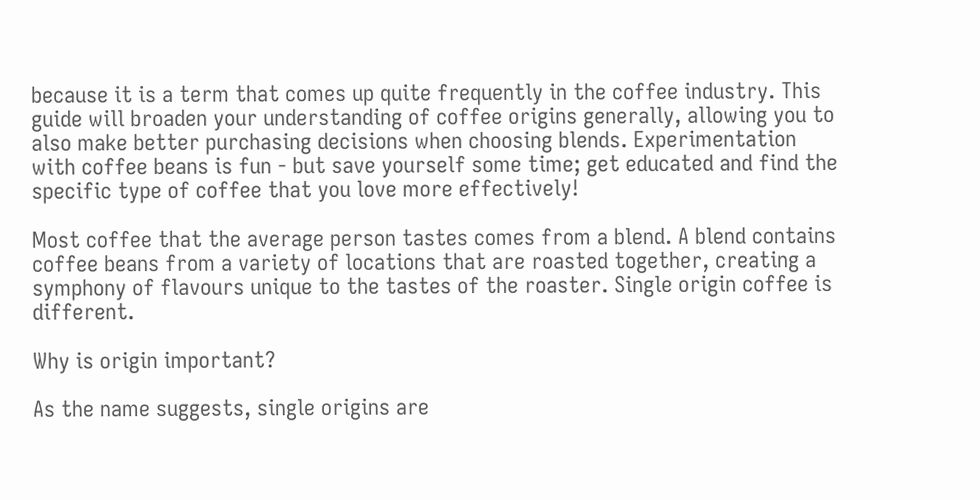because it is a term that comes up quite frequently in the coffee industry. This guide will broaden your understanding of coffee origins generally, allowing you to also make better purchasing decisions when choosing blends. Experimentation with coffee beans is fun - but save yourself some time; get educated and find the specific type of coffee that you love more effectively!

Most coffee that the average person tastes comes from a blend. A blend contains coffee beans from a variety of locations that are roasted together, creating a symphony of flavours unique to the tastes of the roaster. Single origin coffee is different.

Why is origin important?

As the name suggests, single origins are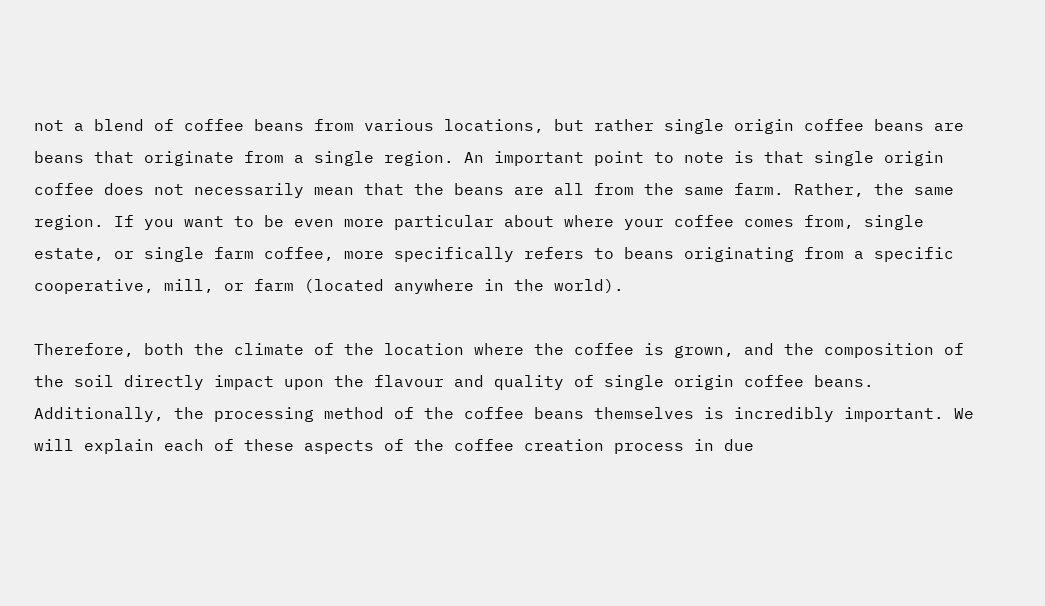not a blend of coffee beans from various locations, but rather single origin coffee beans are beans that originate from a single region. An important point to note is that single origin coffee does not necessarily mean that the beans are all from the same farm. Rather, the same region. If you want to be even more particular about where your coffee comes from, single estate, or single farm coffee, more specifically refers to beans originating from a specific cooperative, mill, or farm (located anywhere in the world).

Therefore, both the climate of the location where the coffee is grown, and the composition of the soil directly impact upon the flavour and quality of single origin coffee beans. Additionally, the processing method of the coffee beans themselves is incredibly important. We will explain each of these aspects of the coffee creation process in due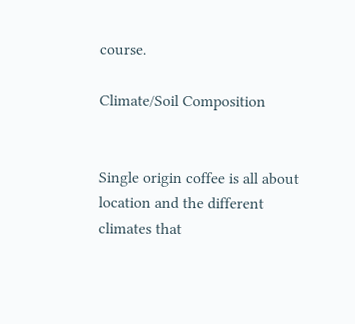course.

Climate/Soil Composition


Single origin coffee is all about location and the different climates that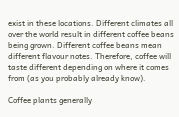exist in these locations. Different climates all over the world result in different coffee beans being grown. Different coffee beans mean different flavour notes. Therefore, coffee will taste different depending on where it comes from (as you probably already know).

Coffee plants generally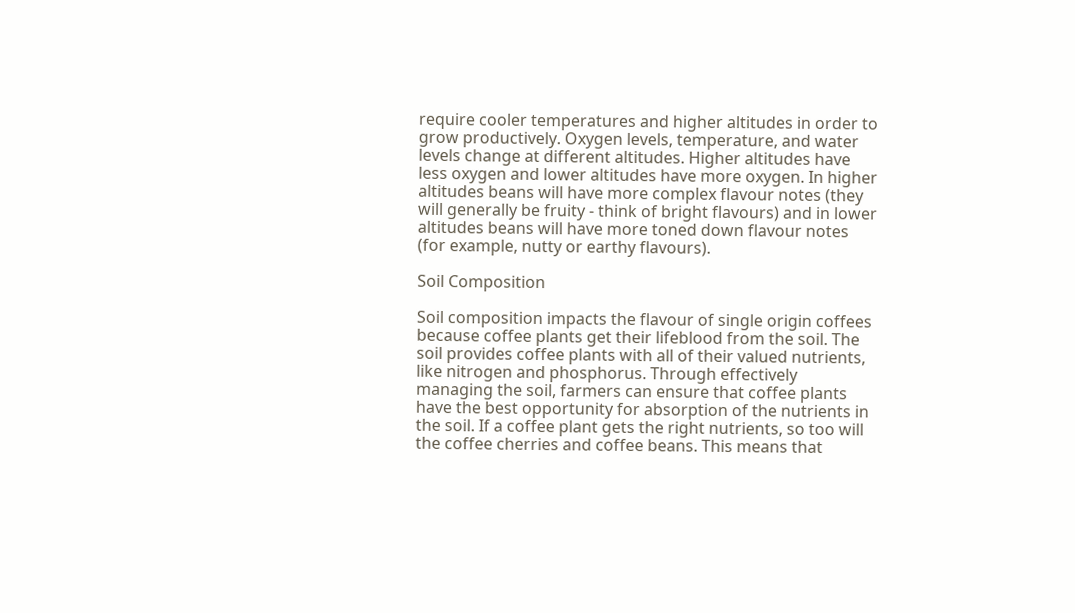require cooler temperatures and higher altitudes in order to grow productively. Oxygen levels, temperature, and water levels change at different altitudes. Higher altitudes have less oxygen and lower altitudes have more oxygen. In higher altitudes beans will have more complex flavour notes (they will generally be fruity - think of bright flavours) and in lower altitudes beans will have more toned down flavour notes (for example, nutty or earthy flavours).

Soil Composition

Soil composition impacts the flavour of single origin coffees because coffee plants get their lifeblood from the soil. The soil provides coffee plants with all of their valued nutrients, like nitrogen and phosphorus. Through effectively managing the soil, farmers can ensure that coffee plants have the best opportunity for absorption of the nutrients in the soil. If a coffee plant gets the right nutrients, so too will the coffee cherries and coffee beans. This means that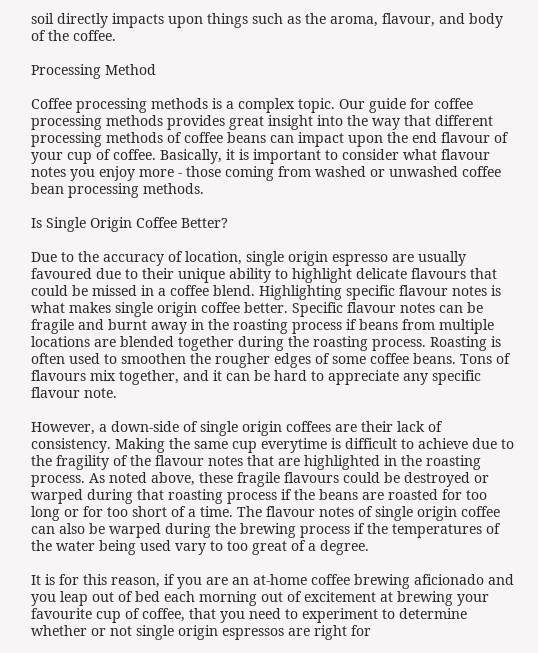soil directly impacts upon things such as the aroma, flavour, and body of the coffee.

Processing Method

Coffee processing methods is a complex topic. Our guide for coffee processing methods provides great insight into the way that different processing methods of coffee beans can impact upon the end flavour of your cup of coffee. Basically, it is important to consider what flavour notes you enjoy more - those coming from washed or unwashed coffee bean processing methods.

Is Single Origin Coffee Better?

Due to the accuracy of location, single origin espresso are usually favoured due to their unique ability to highlight delicate flavours that could be missed in a coffee blend. Highlighting specific flavour notes is what makes single origin coffee better. Specific flavour notes can be fragile and burnt away in the roasting process if beans from multiple locations are blended together during the roasting process. Roasting is often used to smoothen the rougher edges of some coffee beans. Tons of flavours mix together, and it can be hard to appreciate any specific flavour note.

However, a down-side of single origin coffees are their lack of consistency. Making the same cup everytime is difficult to achieve due to the fragility of the flavour notes that are highlighted in the roasting process. As noted above, these fragile flavours could be destroyed or warped during that roasting process if the beans are roasted for too long or for too short of a time. The flavour notes of single origin coffee can also be warped during the brewing process if the temperatures of the water being used vary to too great of a degree.

It is for this reason, if you are an at-home coffee brewing aficionado and you leap out of bed each morning out of excitement at brewing your favourite cup of coffee, that you need to experiment to determine whether or not single origin espressos are right for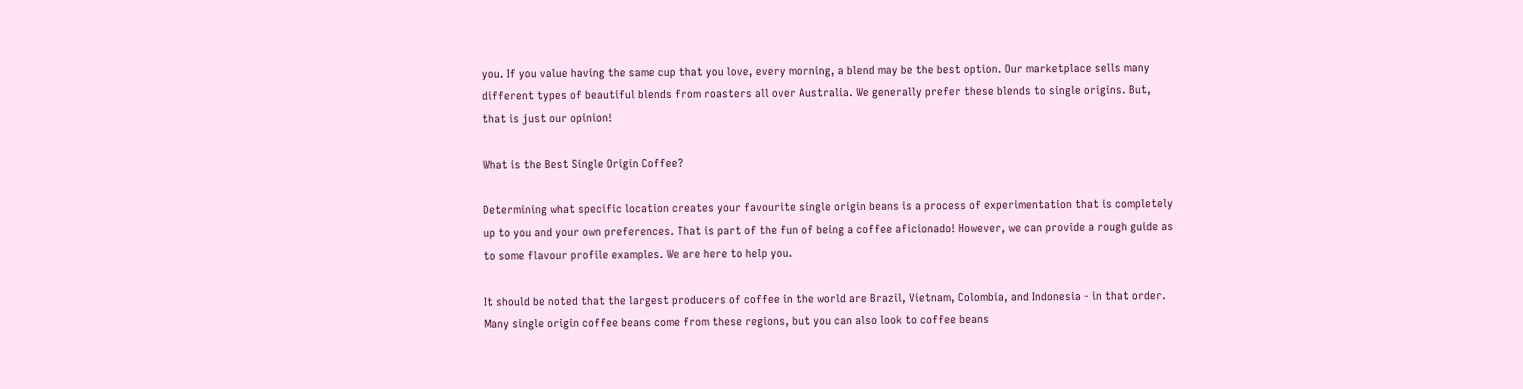you. If you value having the same cup that you love, every morning, a blend may be the best option. Our marketplace sells many different types of beautiful blends from roasters all over Australia. We generally prefer these blends to single origins. But, that is just our opinion!

What is the Best Single Origin Coffee?

Determining what specific location creates your favourite single origin beans is a process of experimentation that is completely up to you and your own preferences. That is part of the fun of being a coffee aficionado! However, we can provide a rough guide as to some flavour profile examples. We are here to help you.

It should be noted that the largest producers of coffee in the world are Brazil, Vietnam, Colombia, and Indonesia - in that order. Many single origin coffee beans come from these regions, but you can also look to coffee beans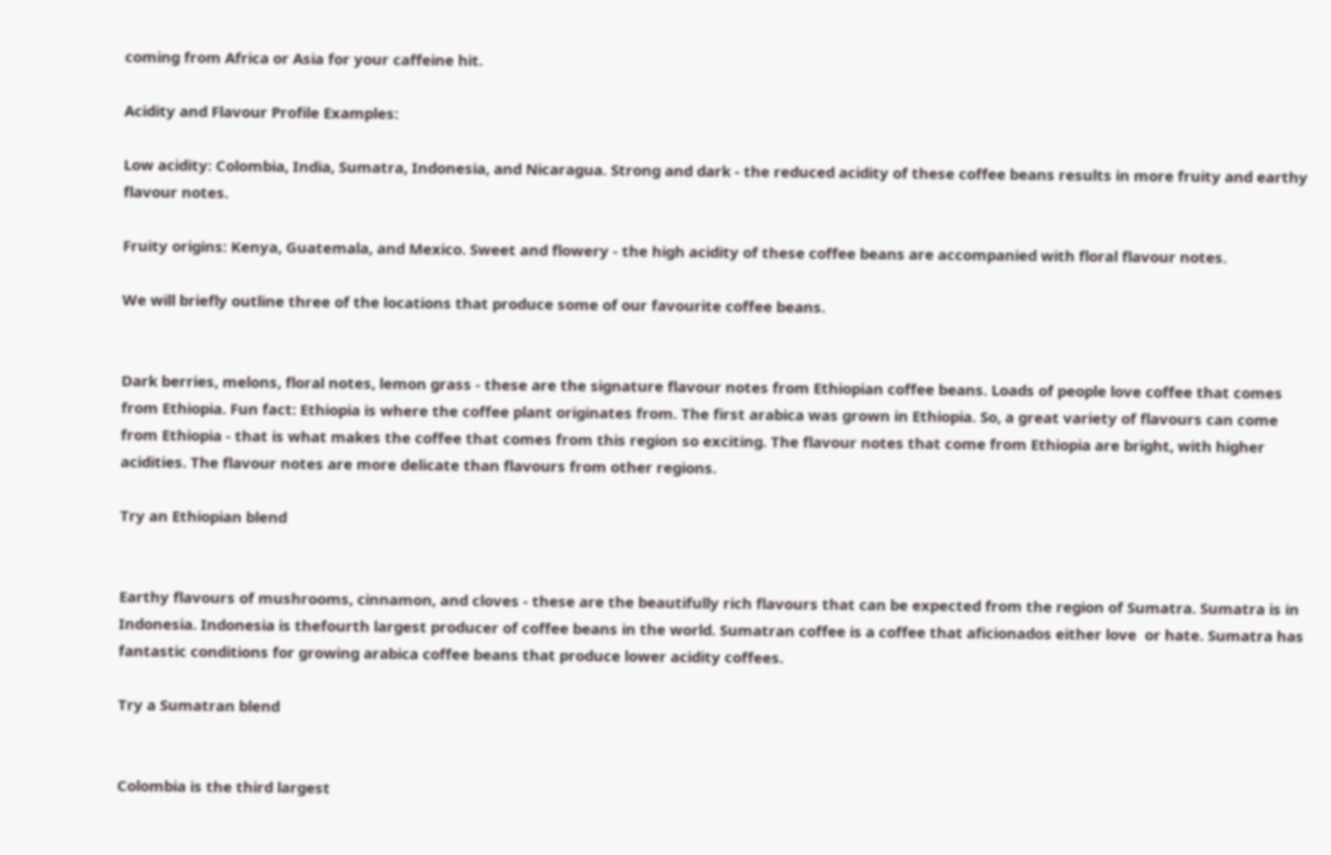coming from Africa or Asia for your caffeine hit.

Acidity and Flavour Profile Examples:

Low acidity: Colombia, India, Sumatra, Indonesia, and Nicaragua. Strong and dark - the reduced acidity of these coffee beans results in more fruity and earthy flavour notes.

Fruity origins: Kenya, Guatemala, and Mexico. Sweet and flowery - the high acidity of these coffee beans are accompanied with floral flavour notes.

We will briefly outline three of the locations that produce some of our favourite coffee beans.


Dark berries, melons, floral notes, lemon grass - these are the signature flavour notes from Ethiopian coffee beans. Loads of people love coffee that comes from Ethiopia. Fun fact: Ethiopia is where the coffee plant originates from. The first arabica was grown in Ethiopia. So, a great variety of flavours can come from Ethiopia - that is what makes the coffee that comes from this region so exciting. The flavour notes that come from Ethiopia are bright, with higher acidities. The flavour notes are more delicate than flavours from other regions.

Try an Ethiopian blend


Earthy flavours of mushrooms, cinnamon, and cloves - these are the beautifully rich flavours that can be expected from the region of Sumatra. Sumatra is in Indonesia. Indonesia is thefourth largest producer of coffee beans in the world. Sumatran coffee is a coffee that aficionados either love  or hate. Sumatra has fantastic conditions for growing arabica coffee beans that produce lower acidity coffees.

Try a Sumatran blend


Colombia is the third largest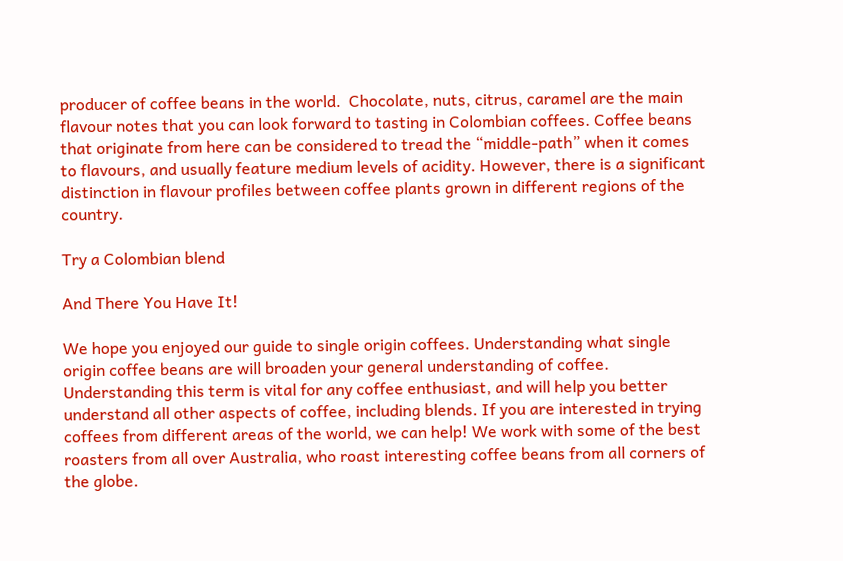producer of coffee beans in the world.  Chocolate, nuts, citrus, caramel are the main flavour notes that you can look forward to tasting in Colombian coffees. Coffee beans that originate from here can be considered to tread the “middle-path” when it comes to flavours, and usually feature medium levels of acidity. However, there is a significant distinction in flavour profiles between coffee plants grown in different regions of the country.

Try a Colombian blend

And There You Have It!

We hope you enjoyed our guide to single origin coffees. Understanding what single origin coffee beans are will broaden your general understanding of coffee. Understanding this term is vital for any coffee enthusiast, and will help you better understand all other aspects of coffee, including blends. If you are interested in trying coffees from different areas of the world, we can help! We work with some of the best roasters from all over Australia, who roast interesting coffee beans from all corners of the globe.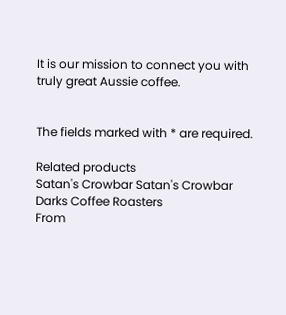It is our mission to connect you with truly great Aussie coffee.


The fields marked with * are required.

Related products
Satan's Crowbar Satan's Crowbar
Darks Coffee Roasters
From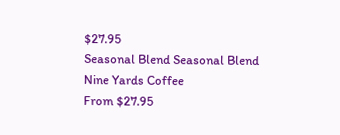$27.95
Seasonal Blend Seasonal Blend
Nine Yards Coffee
From $27.95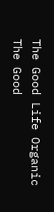The Good Life Organic The Good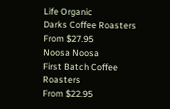Life Organic
Darks Coffee Roasters
From $27.95
Noosa Noosa
First Batch Coffee Roasters
From $22.95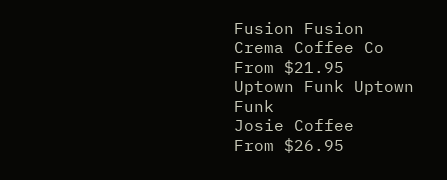Fusion Fusion
Crema Coffee Co
From $21.95
Uptown Funk Uptown Funk
Josie Coffee
From $26.95